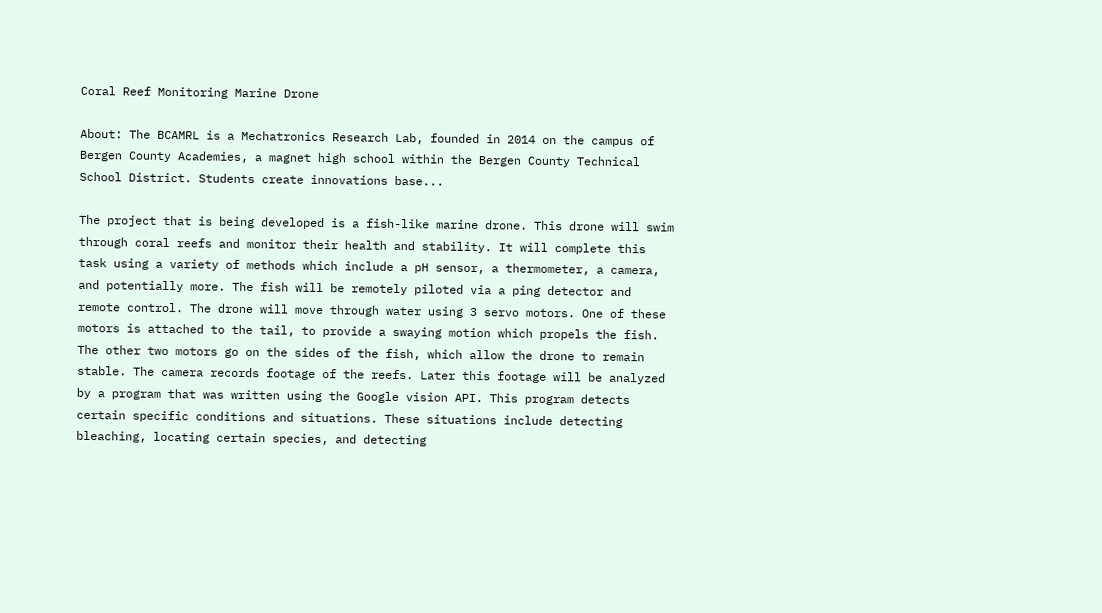Coral Reef Monitoring Marine Drone

About: The BCAMRL is a Mechatronics Research Lab, founded in 2014 on the campus of Bergen County Academies, a magnet high school within the Bergen County Technical School District. Students create innovations base...

The project that is being developed is a fish-like marine drone. This drone will swim through coral reefs and monitor their health and stability. It will complete this task using a variety of methods which include a pH sensor, a thermometer, a camera, and potentially more. The fish will be remotely piloted via a ping detector and remote control. The drone will move through water using 3 servo motors. One of these motors is attached to the tail, to provide a swaying motion which propels the fish. The other two motors go on the sides of the fish, which allow the drone to remain stable. The camera records footage of the reefs. Later this footage will be analyzed by a program that was written using the Google vision API. This program detects certain specific conditions and situations. These situations include detecting bleaching, locating certain species, and detecting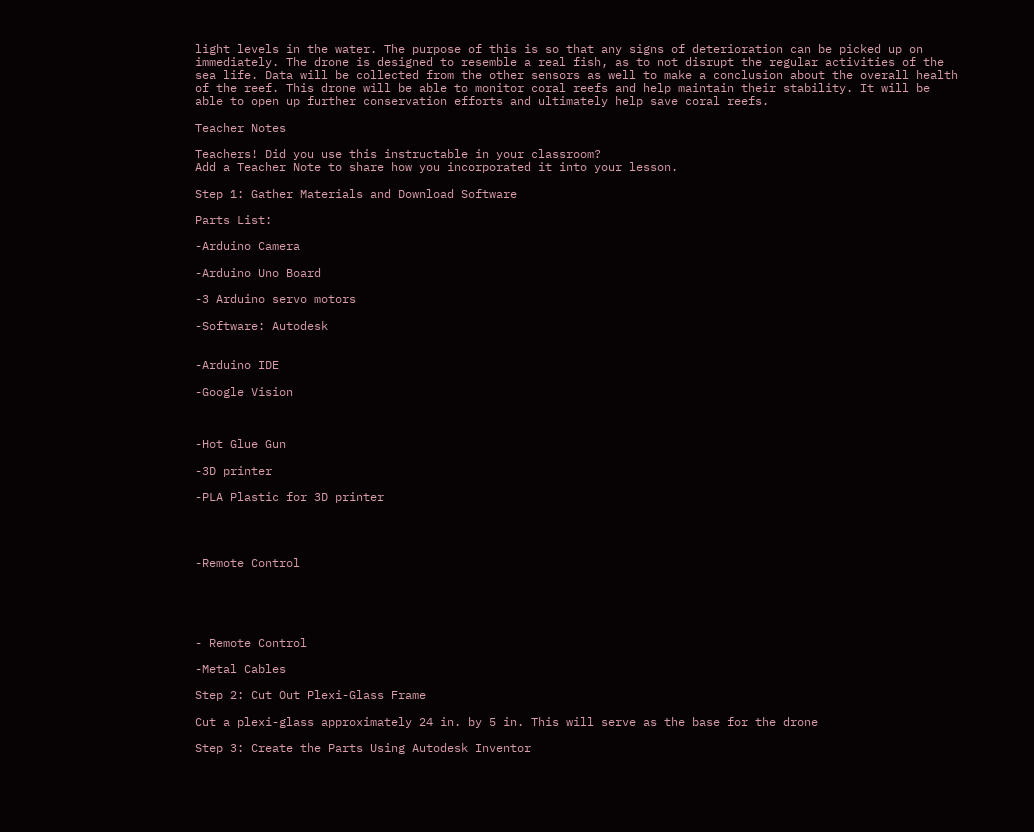light levels in the water. The purpose of this is so that any signs of deterioration can be picked up on immediately. The drone is designed to resemble a real fish, as to not disrupt the regular activities of the sea life. Data will be collected from the other sensors as well to make a conclusion about the overall health of the reef. This drone will be able to monitor coral reefs and help maintain their stability. It will be able to open up further conservation efforts and ultimately help save coral reefs.

Teacher Notes

Teachers! Did you use this instructable in your classroom?
Add a Teacher Note to share how you incorporated it into your lesson.

Step 1: Gather Materials and Download Software

Parts List:

-Arduino Camera

-Arduino Uno Board

-3 Arduino servo motors

-Software: Autodesk


-Arduino IDE

-Google Vision



-Hot Glue Gun

-3D printer

-PLA Plastic for 3D printer




-Remote Control





- Remote Control

-Metal Cables

Step 2: Cut Out Plexi-Glass Frame

Cut a plexi-glass approximately 24 in. by 5 in. This will serve as the base for the drone

Step 3: Create the Parts Using Autodesk Inventor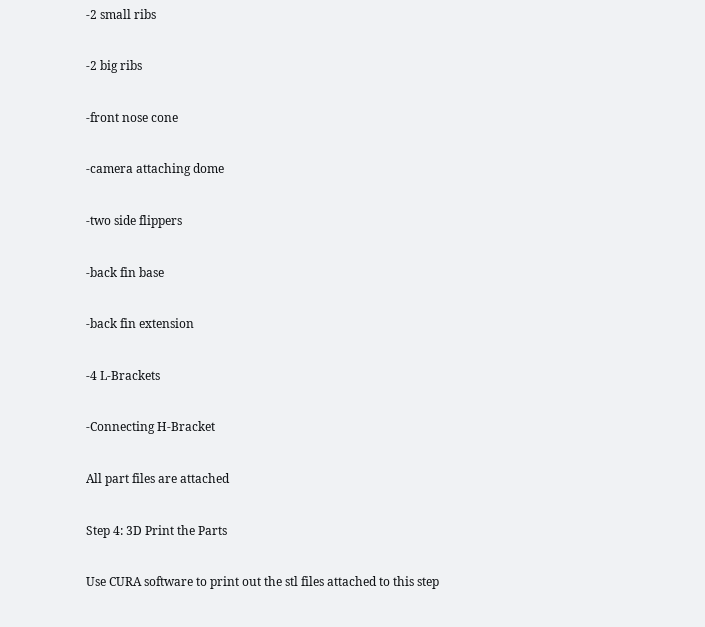-2 small ribs

-2 big ribs

-front nose cone

-camera attaching dome

-two side flippers

-back fin base

-back fin extension

-4 L-Brackets

-Connecting H-Bracket

All part files are attached

Step 4: 3D Print the Parts

Use CURA software to print out the stl files attached to this step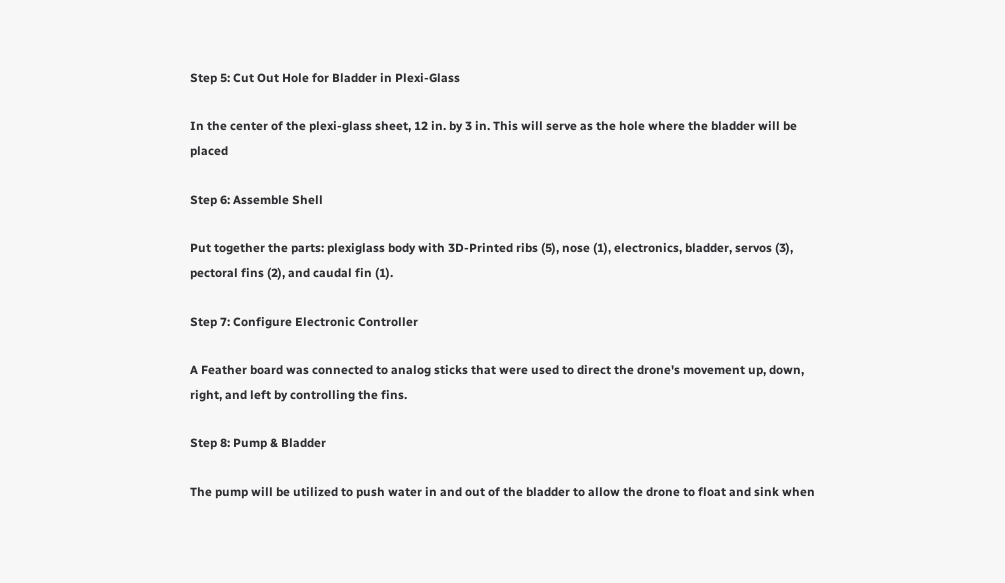Step 5: Cut Out Hole for Bladder in Plexi-Glass

In the center of the plexi-glass sheet, 12 in. by 3 in. This will serve as the hole where the bladder will be placed

Step 6: Assemble Shell

Put together the parts: plexiglass body with 3D-Printed ribs (5), nose (1), electronics, bladder, servos (3), pectoral fins (2), and caudal fin (1).

Step 7: Configure Electronic Controller

A Feather board was connected to analog sticks that were used to direct the drone's movement up, down, right, and left by controlling the fins.

Step 8: Pump & Bladder

The pump will be utilized to push water in and out of the bladder to allow the drone to float and sink when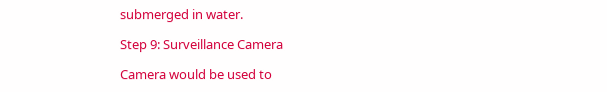submerged in water.

Step 9: Surveillance Camera

Camera would be used to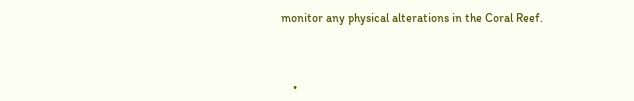monitor any physical alterations in the Coral Reef.



    •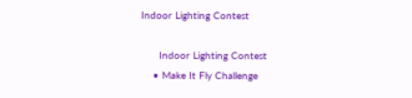Indoor Lighting Contest

      Indoor Lighting Contest
    • Make It Fly Challenge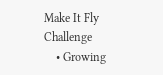Make It Fly Challenge
    • Growing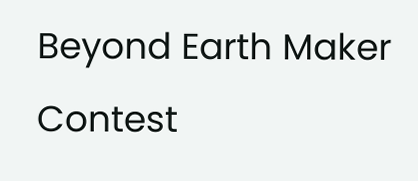Beyond Earth Maker Contest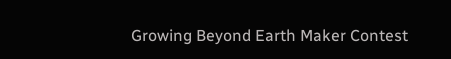Growing Beyond Earth Maker Contest